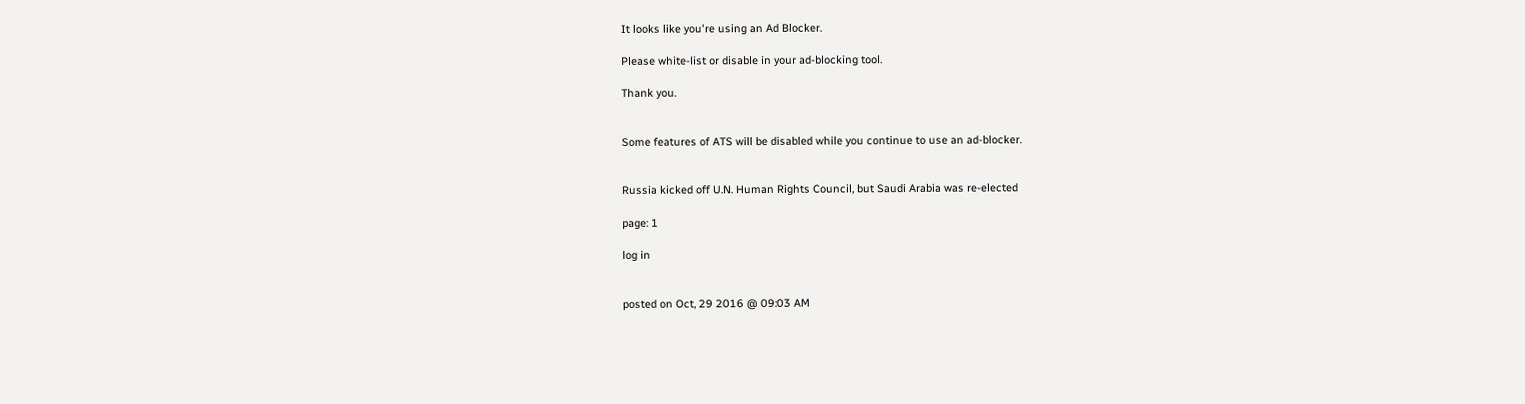It looks like you're using an Ad Blocker.

Please white-list or disable in your ad-blocking tool.

Thank you.


Some features of ATS will be disabled while you continue to use an ad-blocker.


Russia kicked off U.N. Human Rights Council, but Saudi Arabia was re-elected

page: 1

log in


posted on Oct, 29 2016 @ 09:03 AM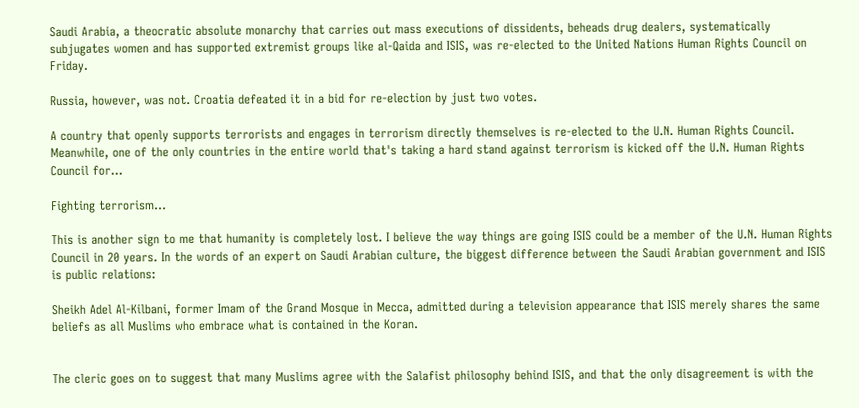Saudi Arabia, a theocratic absolute monarchy that carries out mass executions of dissidents, beheads drug dealers, systematically subjugates women and has supported extremist groups like al-Qaida and ISIS, was re-elected to the United Nations Human Rights Council on Friday.

Russia, however, was not. Croatia defeated it in a bid for re-election by just two votes.

A country that openly supports terrorists and engages in terrorism directly themselves is re-elected to the U.N. Human Rights Council. Meanwhile, one of the only countries in the entire world that's taking a hard stand against terrorism is kicked off the U.N. Human Rights Council for...

Fighting terrorism...

This is another sign to me that humanity is completely lost. I believe the way things are going ISIS could be a member of the U.N. Human Rights Council in 20 years. In the words of an expert on Saudi Arabian culture, the biggest difference between the Saudi Arabian government and ISIS is public relations:

Sheikh Adel Al-Kilbani, former Imam of the Grand Mosque in Mecca, admitted during a television appearance that ISIS merely shares the same beliefs as all Muslims who embrace what is contained in the Koran.


The cleric goes on to suggest that many Muslims agree with the Salafist philosophy behind ISIS, and that the only disagreement is with the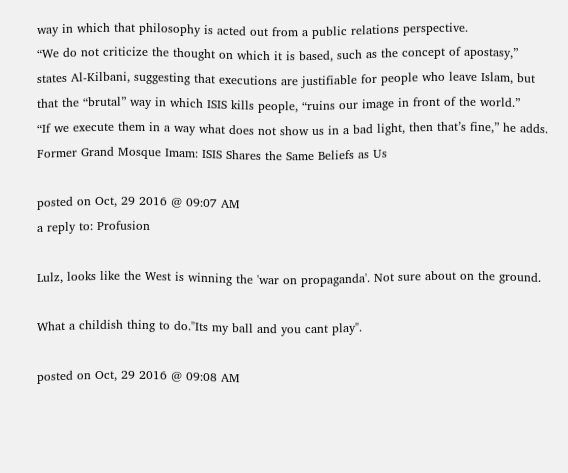way in which that philosophy is acted out from a public relations perspective.
“We do not criticize the thought on which it is based, such as the concept of apostasy,” states Al-Kilbani, suggesting that executions are justifiable for people who leave Islam, but that the “brutal” way in which ISIS kills people, “ruins our image in front of the world.”
“If we execute them in a way what does not show us in a bad light, then that’s fine,” he adds.
Former Grand Mosque Imam: ISIS Shares the Same Beliefs as Us

posted on Oct, 29 2016 @ 09:07 AM
a reply to: Profusion

Lulz, looks like the West is winning the 'war on propaganda'. Not sure about on the ground.

What a childish thing to do."Its my ball and you cant play".

posted on Oct, 29 2016 @ 09:08 AM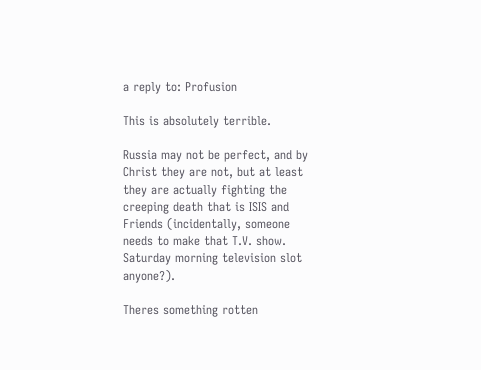a reply to: Profusion

This is absolutely terrible.

Russia may not be perfect, and by Christ they are not, but at least they are actually fighting the creeping death that is ISIS and Friends (incidentally, someone needs to make that T.V. show. Saturday morning television slot anyone?).

Theres something rotten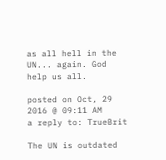as all hell in the UN... again. God help us all.

posted on Oct, 29 2016 @ 09:11 AM
a reply to: TrueBrit

The UN is outdated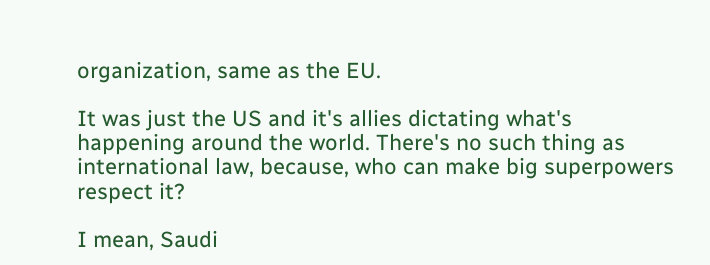organization, same as the EU.

It was just the US and it's allies dictating what's happening around the world. There's no such thing as international law, because, who can make big superpowers respect it?

I mean, Saudi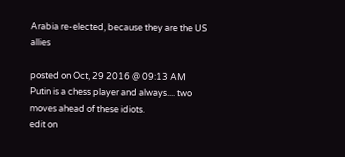Arabia re-elected, because they are the US allies

posted on Oct, 29 2016 @ 09:13 AM
Putin is a chess player and always.... two moves ahead of these idiots.
edit on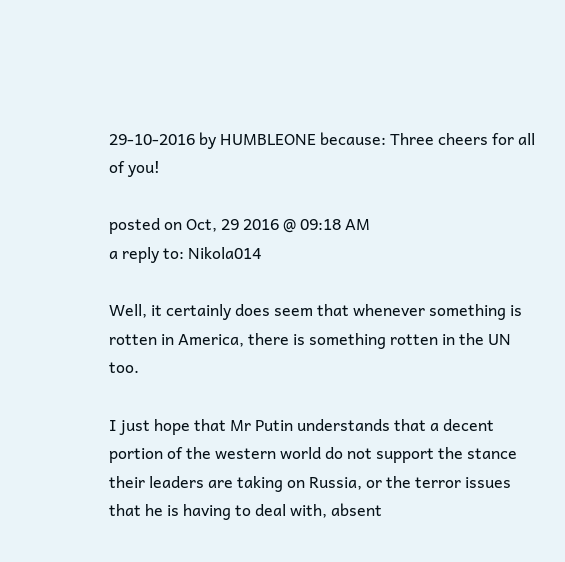29-10-2016 by HUMBLEONE because: Three cheers for all of you!

posted on Oct, 29 2016 @ 09:18 AM
a reply to: Nikola014

Well, it certainly does seem that whenever something is rotten in America, there is something rotten in the UN too.

I just hope that Mr Putin understands that a decent portion of the western world do not support the stance their leaders are taking on Russia, or the terror issues that he is having to deal with, absent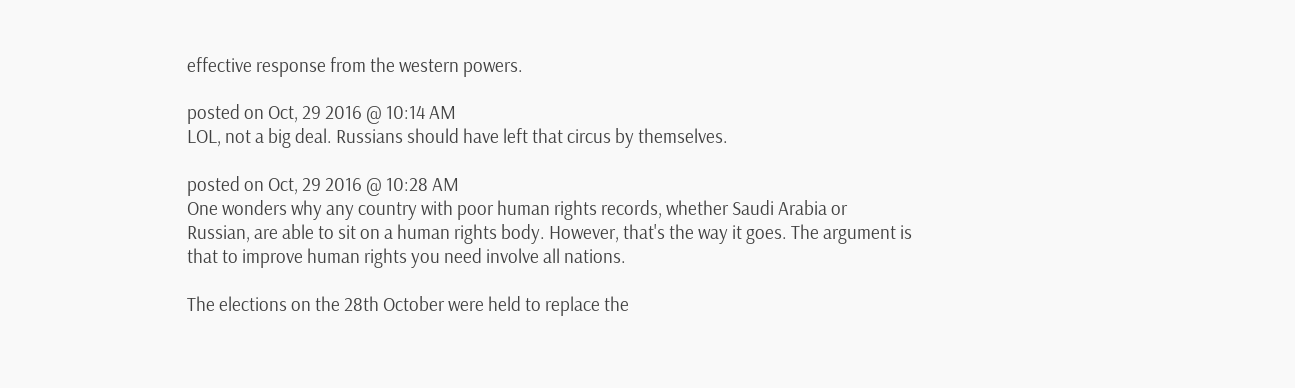effective response from the western powers.

posted on Oct, 29 2016 @ 10:14 AM
LOL, not a big deal. Russians should have left that circus by themselves.

posted on Oct, 29 2016 @ 10:28 AM
One wonders why any country with poor human rights records, whether Saudi Arabia or Russian, are able to sit on a human rights body. However, that's the way it goes. The argument is that to improve human rights you need involve all nations.

The elections on the 28th October were held to replace the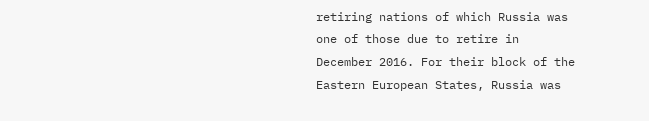retiring nations of which Russia was one of those due to retire in December 2016. For their block of the Eastern European States, Russia was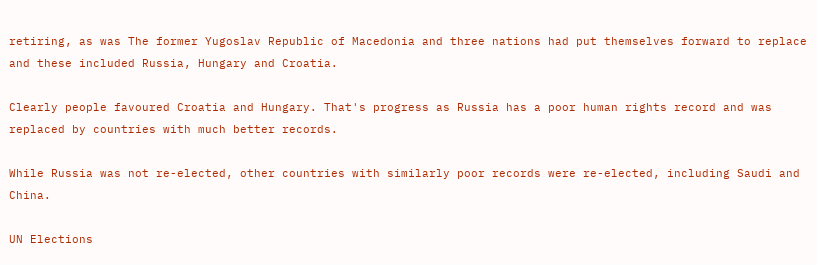retiring, as was The former Yugoslav Republic of Macedonia and three nations had put themselves forward to replace and these included Russia, Hungary and Croatia.

Clearly people favoured Croatia and Hungary. That's progress as Russia has a poor human rights record and was replaced by countries with much better records.

While Russia was not re-elected, other countries with similarly poor records were re-elected, including Saudi and China.

UN Elections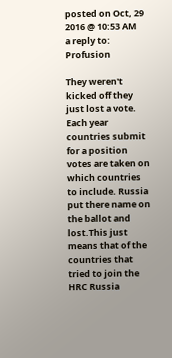posted on Oct, 29 2016 @ 10:53 AM
a reply to: Profusion

They weren't kicked off they just lost a vote. Each year countries submit for a position votes are taken on which countries to include. Russia put there name on the ballot and lost.This just means that of the countries that tried to join the HRC Russia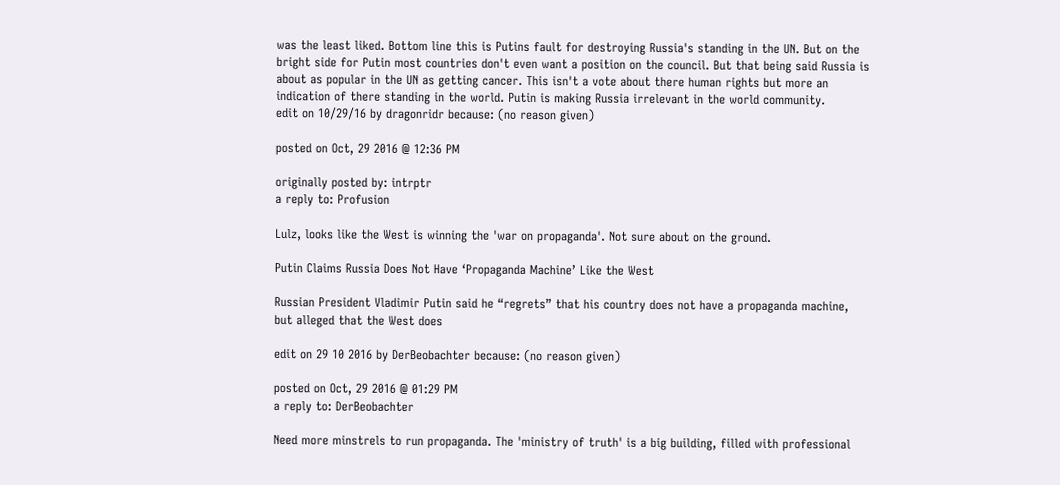was the least liked. Bottom line this is Putins fault for destroying Russia's standing in the UN. But on the bright side for Putin most countries don't even want a position on the council. But that being said Russia is about as popular in the UN as getting cancer. This isn't a vote about there human rights but more an indication of there standing in the world. Putin is making Russia irrelevant in the world community.
edit on 10/29/16 by dragonridr because: (no reason given)

posted on Oct, 29 2016 @ 12:36 PM

originally posted by: intrptr
a reply to: Profusion

Lulz, looks like the West is winning the 'war on propaganda'. Not sure about on the ground.

Putin Claims Russia Does Not Have ‘Propaganda Machine’ Like the West

Russian President Vladimir Putin said he “regrets” that his country does not have a propaganda machine, but alleged that the West does

edit on 29 10 2016 by DerBeobachter because: (no reason given)

posted on Oct, 29 2016 @ 01:29 PM
a reply to: DerBeobachter

Need more minstrels to run propaganda. The 'ministry of truth' is a big building, filled with professional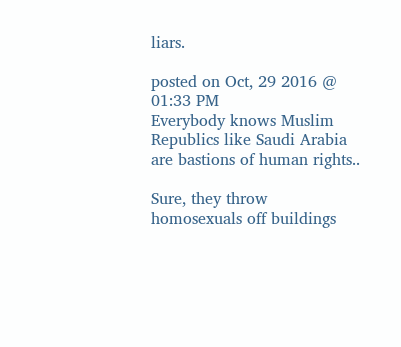liars.

posted on Oct, 29 2016 @ 01:33 PM
Everybody knows Muslim Republics like Saudi Arabia are bastions of human rights..

Sure, they throw homosexuals off buildings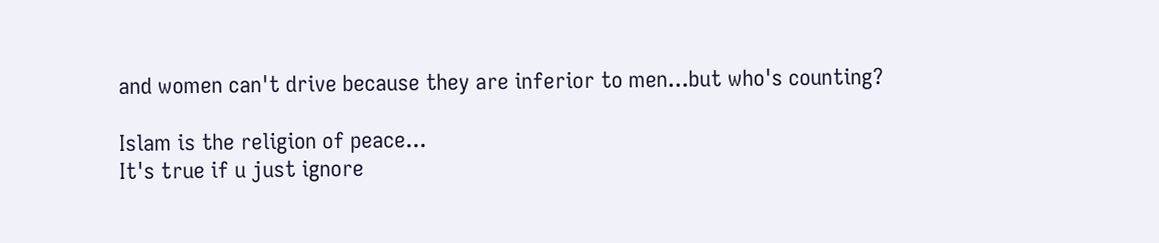and women can't drive because they are inferior to men...but who's counting?

Islam is the religion of peace...
It's true if u just ignore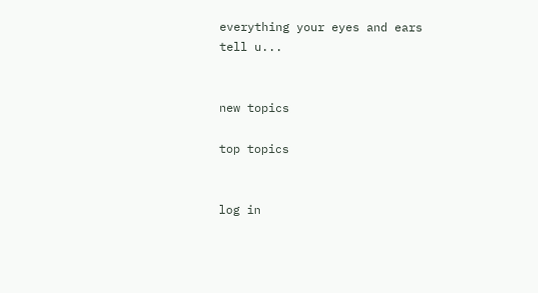everything your eyes and ears tell u...


new topics

top topics


log in